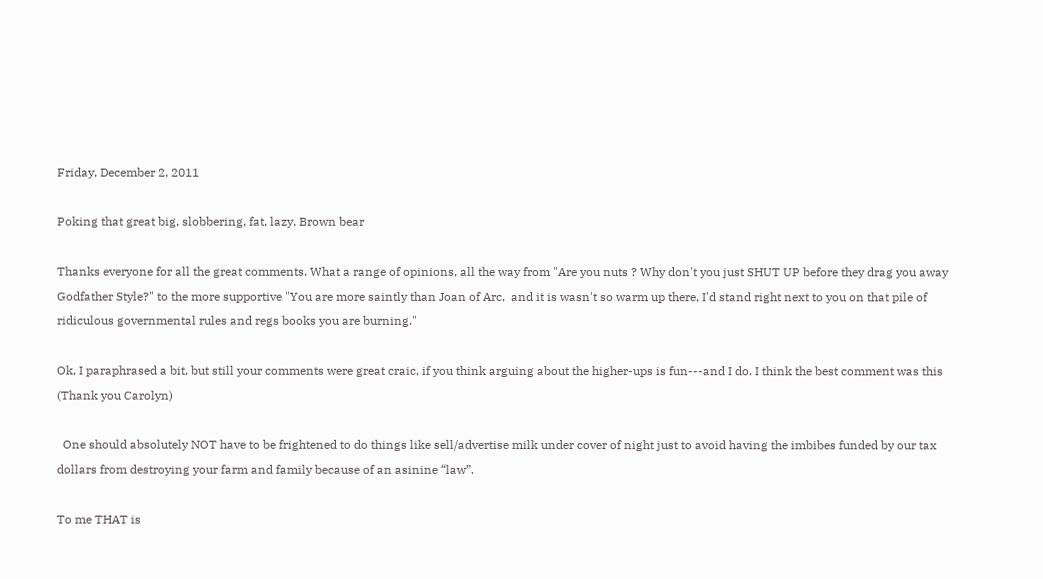Friday, December 2, 2011

Poking that great big, slobbering, fat, lazy, Brown bear

Thanks everyone for all the great comments. What a range of opinions, all the way from "Are you nuts ? Why don't you just SHUT UP before they drag you away Godfather Style?" to the more supportive "You are more saintly than Joan of Arc,  and it is wasn't so warm up there, I'd stand right next to you on that pile of ridiculous governmental rules and regs books you are burning."

Ok, I paraphrased a bit, but still your comments were great craic, if you think arguing about the higher-ups is fun---and I do. I think the best comment was this (Thank you Carolyn)

  One should absolutely NOT have to be frightened to do things like sell/advertise milk under cover of night just to avoid having the imbibes funded by our tax dollars from destroying your farm and family because of an asinine “law”.

To me THAT is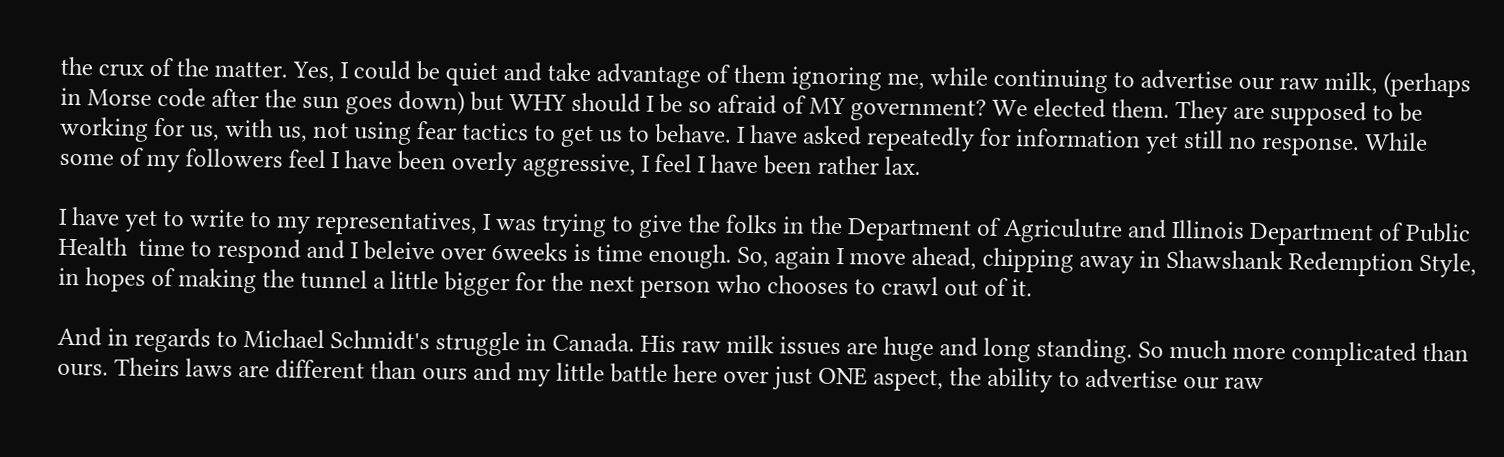the crux of the matter. Yes, I could be quiet and take advantage of them ignoring me, while continuing to advertise our raw milk, (perhaps in Morse code after the sun goes down) but WHY should I be so afraid of MY government? We elected them. They are supposed to be working for us, with us, not using fear tactics to get us to behave. I have asked repeatedly for information yet still no response. While some of my followers feel I have been overly aggressive, I feel I have been rather lax.

I have yet to write to my representatives, I was trying to give the folks in the Department of Agriculutre and Illinois Department of Public Health  time to respond and I beleive over 6weeks is time enough. So, again I move ahead, chipping away in Shawshank Redemption Style, in hopes of making the tunnel a little bigger for the next person who chooses to crawl out of it.

And in regards to Michael Schmidt's struggle in Canada. His raw milk issues are huge and long standing. So much more complicated than ours. Theirs laws are different than ours and my little battle here over just ONE aspect, the ability to advertise our raw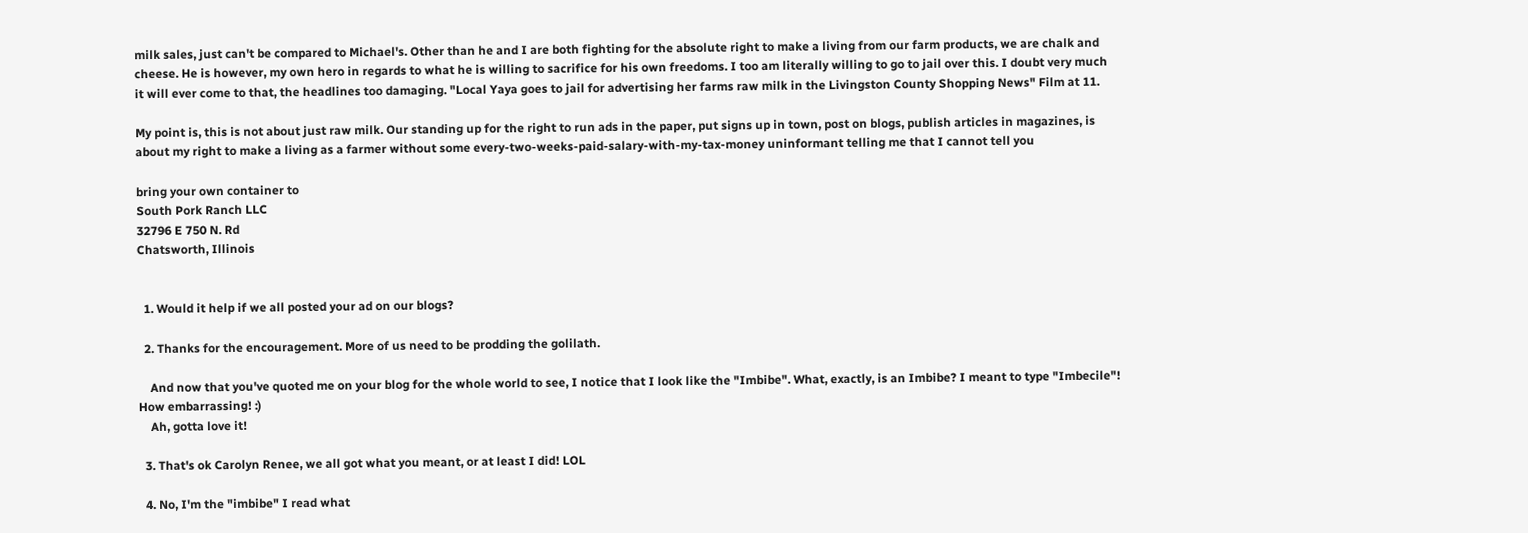milk sales, just can't be compared to Michael's. Other than he and I are both fighting for the absolute right to make a living from our farm products, we are chalk and cheese. He is however, my own hero in regards to what he is willing to sacrifice for his own freedoms. I too am literally willing to go to jail over this. I doubt very much it will ever come to that, the headlines too damaging. "Local Yaya goes to jail for advertising her farms raw milk in the Livingston County Shopping News" Film at 11.

My point is, this is not about just raw milk. Our standing up for the right to run ads in the paper, put signs up in town, post on blogs, publish articles in magazines, is about my right to make a living as a farmer without some every-two-weeks-paid-salary-with-my-tax-money uninformant telling me that I cannot tell you

bring your own container to
South Pork Ranch LLC
32796 E 750 N. Rd
Chatsworth, Illinois


  1. Would it help if we all posted your ad on our blogs?

  2. Thanks for the encouragement. More of us need to be prodding the golilath.

    And now that you've quoted me on your blog for the whole world to see, I notice that I look like the "Imbibe". What, exactly, is an Imbibe? I meant to type "Imbecile"! How embarrassing! :)
    Ah, gotta love it!

  3. That's ok Carolyn Renee, we all got what you meant, or at least I did! LOL

  4. No, I'm the "imbibe" I read what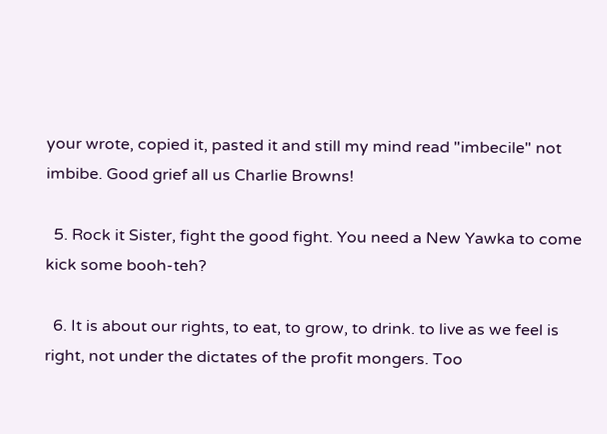your wrote, copied it, pasted it and still my mind read "imbecile" not imbibe. Good grief all us Charlie Browns!

  5. Rock it Sister, fight the good fight. You need a New Yawka to come kick some booh-teh?

  6. It is about our rights, to eat, to grow, to drink. to live as we feel is right, not under the dictates of the profit mongers. Too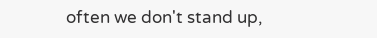often we don't stand up,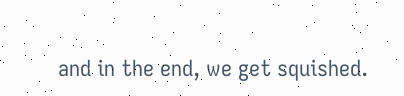and in the end, we get squished.